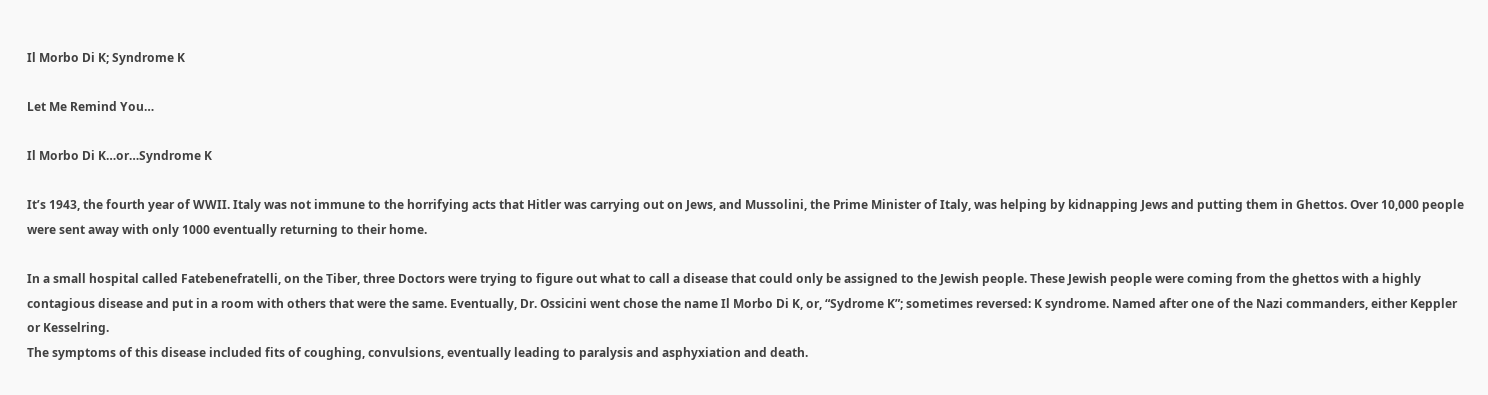Il Morbo Di K; Syndrome K

Let Me Remind You…

Il Morbo Di K…or…Syndrome K

It’s 1943, the fourth year of WWII. Italy was not immune to the horrifying acts that Hitler was carrying out on Jews, and Mussolini, the Prime Minister of Italy, was helping by kidnapping Jews and putting them in Ghettos. Over 10,000 people were sent away with only 1000 eventually returning to their home.

In a small hospital called Fatebenefratelli, on the Tiber, three Doctors were trying to figure out what to call a disease that could only be assigned to the Jewish people. These Jewish people were coming from the ghettos with a highly contagious disease and put in a room with others that were the same. Eventually, Dr. Ossicini went chose the name Il Morbo Di K, or, “Sydrome K”; sometimes reversed: K syndrome. Named after one of the Nazi commanders, either Keppler or Kesselring.
The symptoms of this disease included fits of coughing, convulsions, eventually leading to paralysis and asphyxiation and death.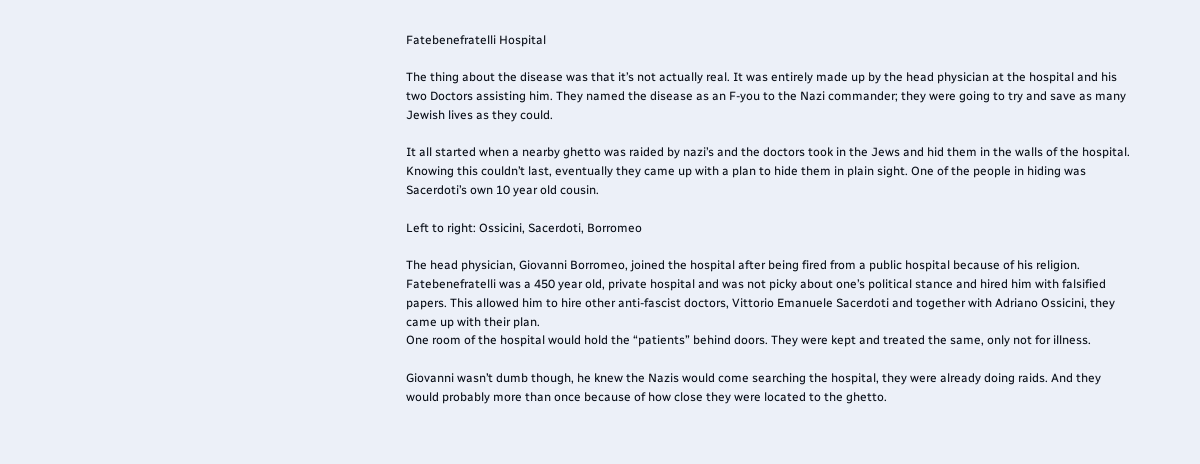Fatebenefratelli Hospital

The thing about the disease was that it’s not actually real. It was entirely made up by the head physician at the hospital and his two Doctors assisting him. They named the disease as an F-you to the Nazi commander; they were going to try and save as many Jewish lives as they could.

It all started when a nearby ghetto was raided by nazi’s and the doctors took in the Jews and hid them in the walls of the hospital. Knowing this couldn’t last, eventually they came up with a plan to hide them in plain sight. One of the people in hiding was Sacerdoti’s own 10 year old cousin.

Left to right: Ossicini, Sacerdoti, Borromeo

The head physician, Giovanni Borromeo, joined the hospital after being fired from a public hospital because of his religion. Fatebenefratelli was a 450 year old, private hospital and was not picky about one’s political stance and hired him with falsified papers. This allowed him to hire other anti-fascist doctors, Vittorio Emanuele Sacerdoti and together with Adriano Ossicini, they came up with their plan.
One room of the hospital would hold the “patients” behind doors. They were kept and treated the same, only not for illness.

Giovanni wasn’t dumb though, he knew the Nazis would come searching the hospital, they were already doing raids. And they would probably more than once because of how close they were located to the ghetto.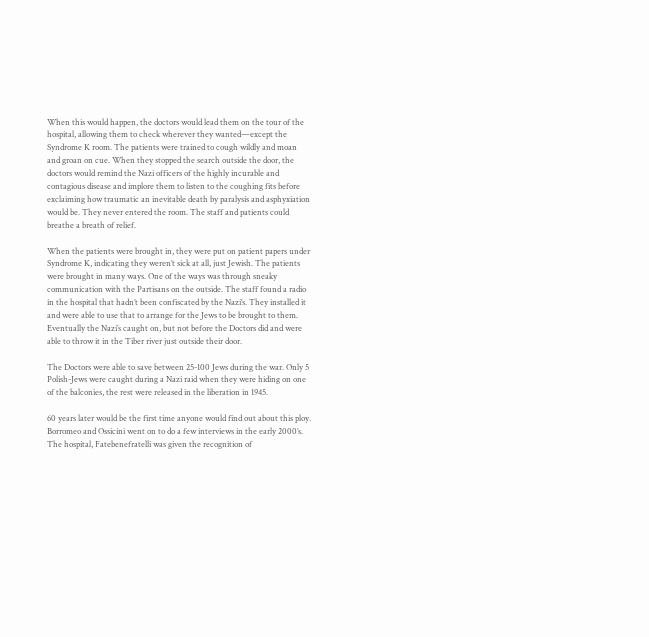When this would happen, the doctors would lead them on the tour of the hospital, allowing them to check wherever they wanted—except the Syndrome K room. The patients were trained to cough wildly and moan and groan on cue. When they stopped the search outside the door, the doctors would remind the Nazi officers of the highly incurable and contagious disease and implore them to listen to the coughing fits before exclaiming how traumatic an inevitable death by paralysis and asphyxiation would be. They never entered the room. The staff and patients could breathe a breath of relief.

When the patients were brought in, they were put on patient papers under Syndrome K, indicating they weren’t sick at all, just Jewish. The patients were brought in many ways. One of the ways was through sneaky communication with the Partisans on the outside. The staff found a radio in the hospital that hadn’t been confiscated by the Nazi’s. They installed it and were able to use that to arrange for the Jews to be brought to them.
Eventually the Nazi’s caught on, but not before the Doctors did and were able to throw it in the Tiber river just outside their door.

The Doctors were able to save between 25-100 Jews during the war. Only 5 Polish-Jews were caught during a Nazi raid when they were hiding on one of the balconies, the rest were released in the liberation in 1945.

60 years later would be the first time anyone would find out about this ploy. Borromeo and Ossicini went on to do a few interviews in the early 2000’s. The hospital, Fatebenefratelli was given the recognition of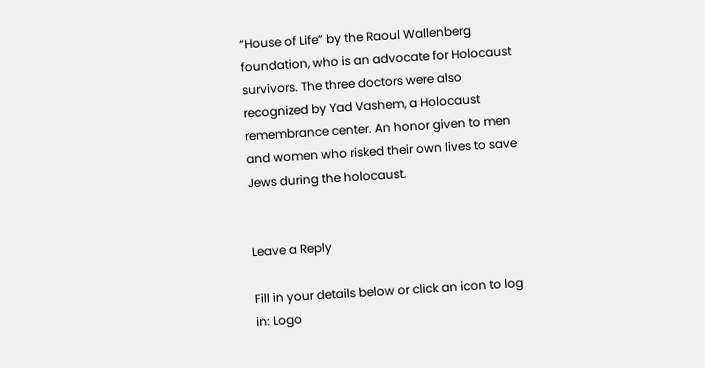“House of Life” by the Raoul Wallenberg foundation, who is an advocate for Holocaust survivors. The three doctors were also recognized by Yad Vashem, a Holocaust remembrance center. An honor given to men and women who risked their own lives to save Jews during the holocaust.


Leave a Reply

Fill in your details below or click an icon to log in: Logo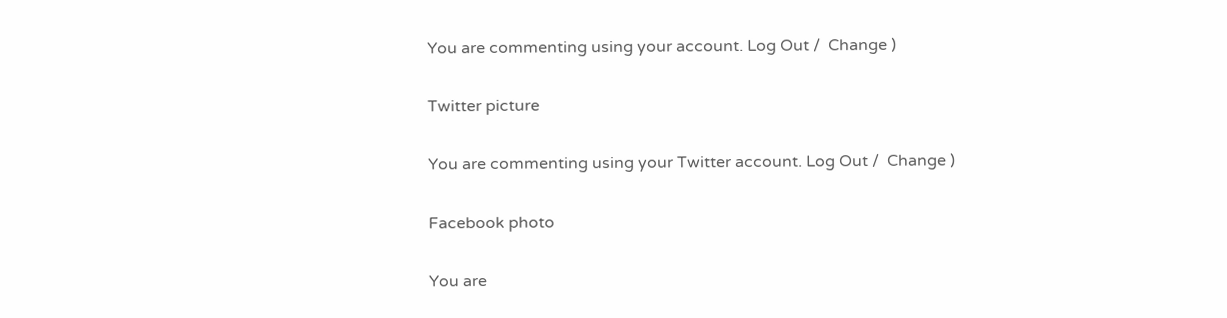You are commenting using your account. Log Out /  Change )

Twitter picture

You are commenting using your Twitter account. Log Out /  Change )

Facebook photo

You are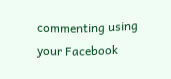commenting using your Facebook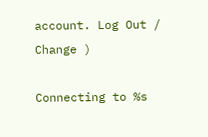account. Log Out /  Change )

Connecting to %s